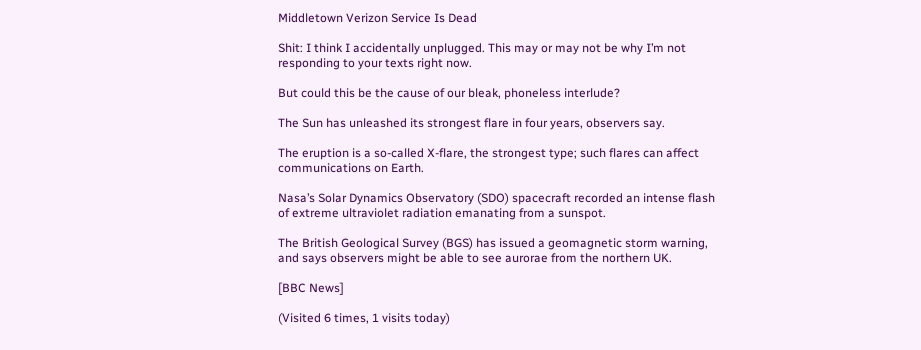Middletown Verizon Service Is Dead

Shit: I think I accidentally unplugged. This may or may not be why I’m not responding to your texts right now.

But could this be the cause of our bleak, phoneless interlude?

The Sun has unleashed its strongest flare in four years, observers say.

The eruption is a so-called X-flare, the strongest type; such flares can affect communications on Earth.

Nasa’s Solar Dynamics Observatory (SDO) spacecraft recorded an intense flash of extreme ultraviolet radiation emanating from a sunspot.

The British Geological Survey (BGS) has issued a geomagnetic storm warning, and says observers might be able to see aurorae from the northern UK.

[BBC News]

(Visited 6 times, 1 visits today)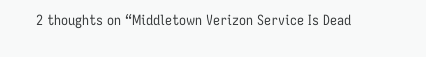2 thoughts on “Middletown Verizon Service Is Dead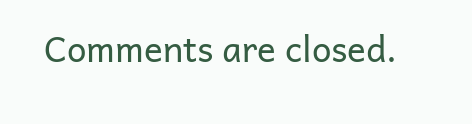Comments are closed.